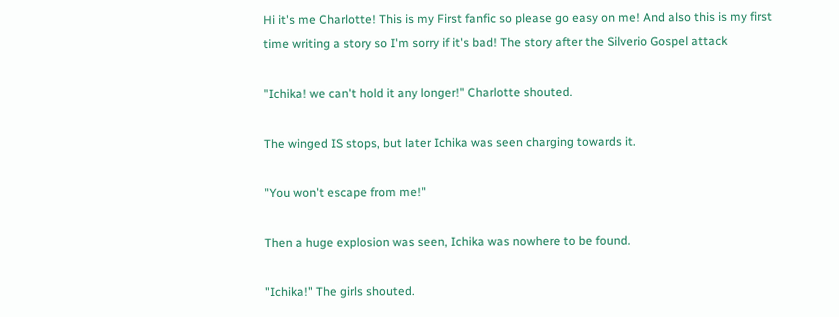Hi it's me Charlotte! This is my First fanfic so please go easy on me! And also this is my first time writing a story so I'm sorry if it's bad! The story after the Silverio Gospel attack

"Ichika! we can't hold it any longer!" Charlotte shouted.

The winged IS stops, but later Ichika was seen charging towards it.

"You won't escape from me!"

Then a huge explosion was seen, Ichika was nowhere to be found.

"Ichika!" The girls shouted.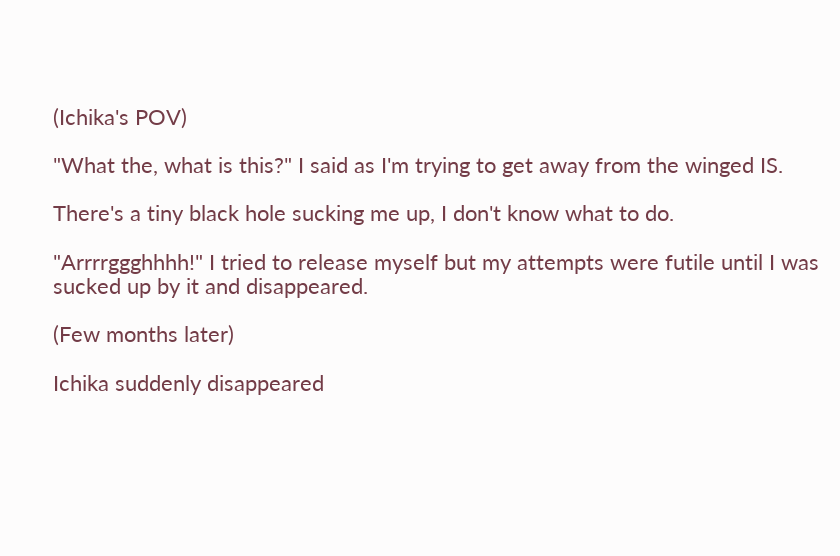(Ichika's POV)

"What the, what is this?" I said as I'm trying to get away from the winged IS.

There's a tiny black hole sucking me up, I don't know what to do.

"Arrrrggghhhh!" I tried to release myself but my attempts were futile until I was sucked up by it and disappeared.

(Few months later)

Ichika suddenly disappeared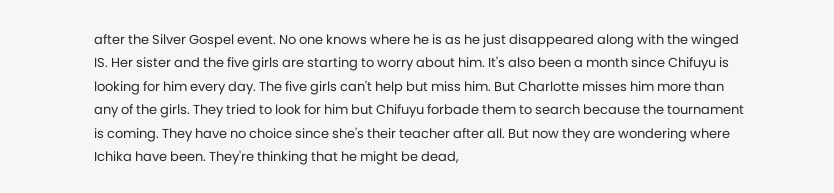after the Silver Gospel event. No one knows where he is as he just disappeared along with the winged IS. Her sister and the five girls are starting to worry about him. It's also been a month since Chifuyu is looking for him every day. The five girls can't help but miss him. But Charlotte misses him more than any of the girls. They tried to look for him but Chifuyu forbade them to search because the tournament is coming. They have no choice since she's their teacher after all. But now they are wondering where Ichika have been. They're thinking that he might be dead,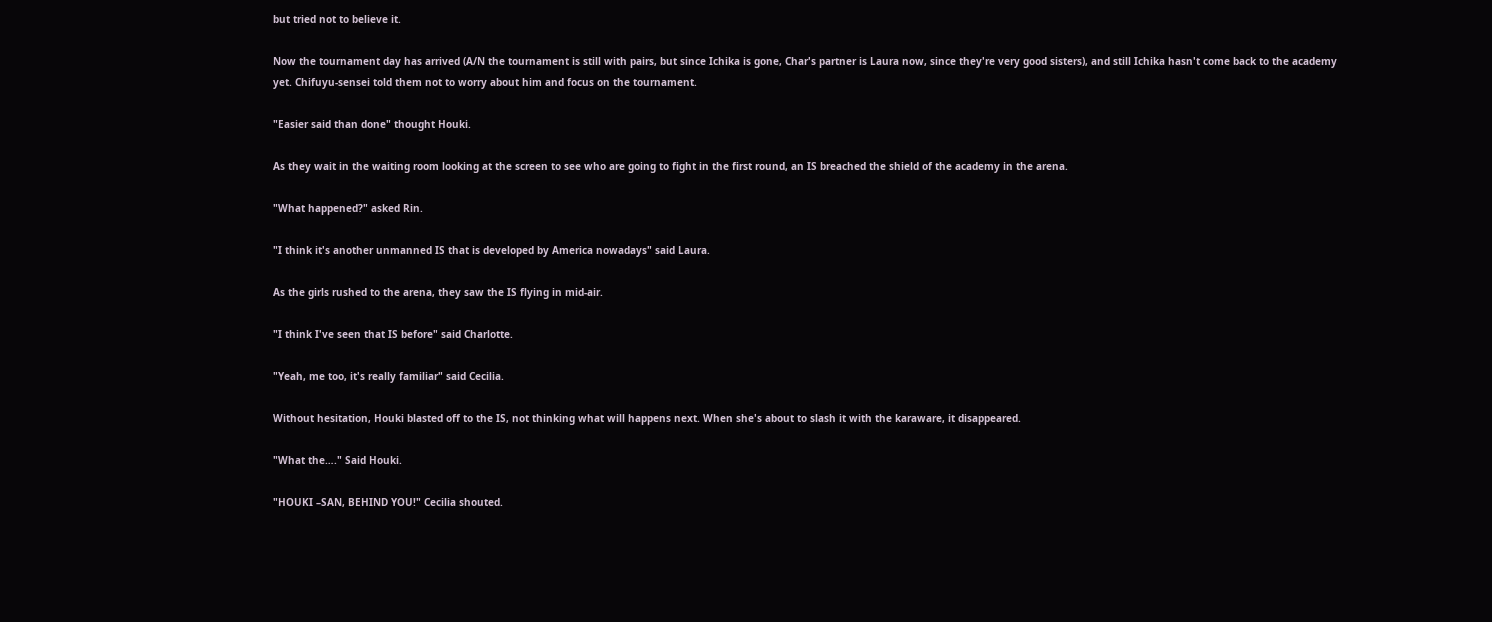but tried not to believe it.

Now the tournament day has arrived (A/N the tournament is still with pairs, but since Ichika is gone, Char's partner is Laura now, since they're very good sisters), and still Ichika hasn't come back to the academy yet. Chifuyu-sensei told them not to worry about him and focus on the tournament.

"Easier said than done" thought Houki.

As they wait in the waiting room looking at the screen to see who are going to fight in the first round, an IS breached the shield of the academy in the arena.

"What happened?" asked Rin.

"I think it's another unmanned IS that is developed by America nowadays" said Laura.

As the girls rushed to the arena, they saw the IS flying in mid-air.

"I think I've seen that IS before" said Charlotte.

"Yeah, me too, it's really familiar" said Cecilia.

Without hesitation, Houki blasted off to the IS, not thinking what will happens next. When she's about to slash it with the karaware, it disappeared.

"What the…." Said Houki.

"HOUKI –SAN, BEHIND YOU!" Cecilia shouted.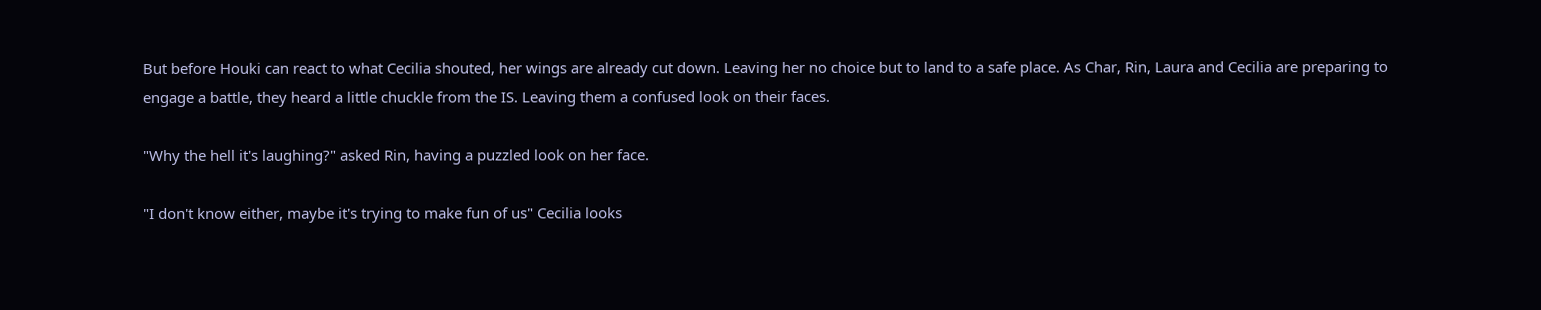But before Houki can react to what Cecilia shouted, her wings are already cut down. Leaving her no choice but to land to a safe place. As Char, Rin, Laura and Cecilia are preparing to engage a battle, they heard a little chuckle from the IS. Leaving them a confused look on their faces.

"Why the hell it's laughing?" asked Rin, having a puzzled look on her face.

"I don't know either, maybe it's trying to make fun of us" Cecilia looks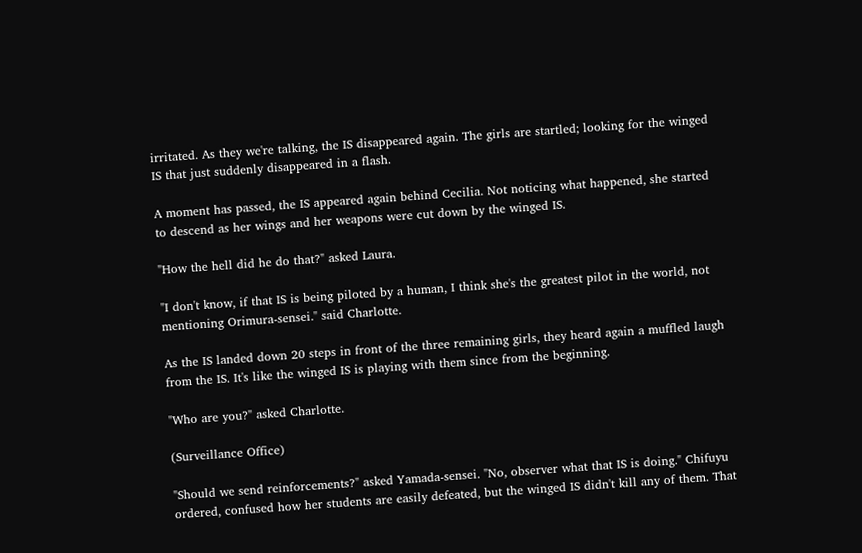irritated. As they we're talking, the IS disappeared again. The girls are startled; looking for the winged IS that just suddenly disappeared in a flash.

A moment has passed, the IS appeared again behind Cecilia. Not noticing what happened, she started to descend as her wings and her weapons were cut down by the winged IS.

"How the hell did he do that?" asked Laura.

"I don't know, if that IS is being piloted by a human, I think she's the greatest pilot in the world, not mentioning Orimura-sensei." said Charlotte.

As the IS landed down 20 steps in front of the three remaining girls, they heard again a muffled laugh from the IS. It's like the winged IS is playing with them since from the beginning.

"Who are you?" asked Charlotte.

(Surveillance Office)

"Should we send reinforcements?" asked Yamada-sensei. "No, observer what that IS is doing." Chifuyu ordered, confused how her students are easily defeated, but the winged IS didn't kill any of them. That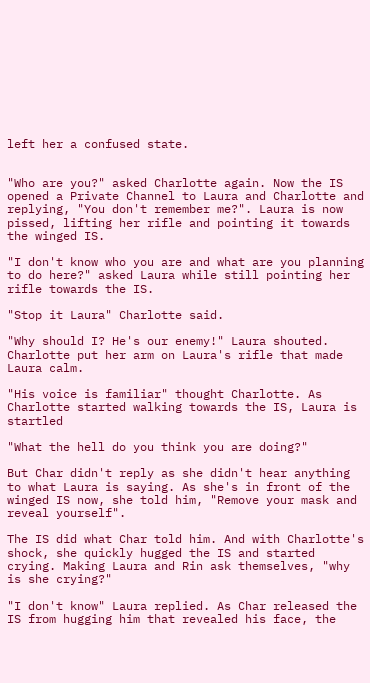left her a confused state.


"Who are you?" asked Charlotte again. Now the IS opened a Private Channel to Laura and Charlotte and replying, "You don't remember me?". Laura is now pissed, lifting her rifle and pointing it towards the winged IS.

"I don't know who you are and what are you planning to do here?" asked Laura while still pointing her rifle towards the IS.

"Stop it Laura" Charlotte said.

"Why should I? He's our enemy!" Laura shouted. Charlotte put her arm on Laura's rifle that made Laura calm.

"His voice is familiar" thought Charlotte. As Charlotte started walking towards the IS, Laura is startled

"What the hell do you think you are doing?"

But Char didn't reply as she didn't hear anything to what Laura is saying. As she's in front of the winged IS now, she told him, "Remove your mask and reveal yourself".

The IS did what Char told him. And with Charlotte's shock, she quickly hugged the IS and started crying. Making Laura and Rin ask themselves, "why is she crying?"

"I don't know" Laura replied. As Char released the IS from hugging him that revealed his face, the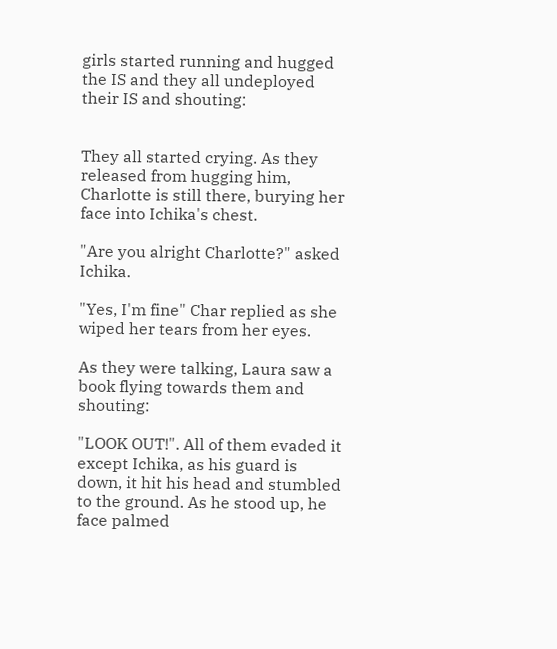girls started running and hugged the IS and they all undeployed their IS and shouting:


They all started crying. As they released from hugging him, Charlotte is still there, burying her face into Ichika's chest.

"Are you alright Charlotte?" asked Ichika.

"Yes, I'm fine" Char replied as she wiped her tears from her eyes.

As they were talking, Laura saw a book flying towards them and shouting:

"LOOK OUT!". All of them evaded it except Ichika, as his guard is down, it hit his head and stumbled to the ground. As he stood up, he face palmed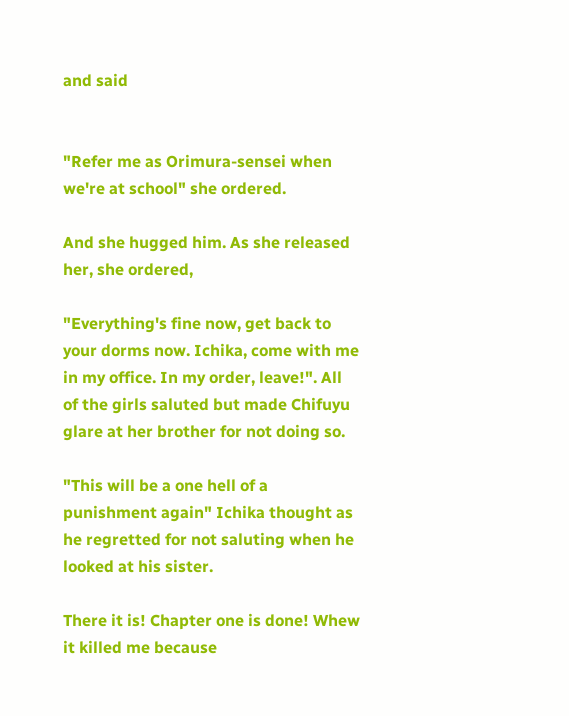and said


"Refer me as Orimura-sensei when we're at school" she ordered.

And she hugged him. As she released her, she ordered,

"Everything's fine now, get back to your dorms now. Ichika, come with me in my office. In my order, leave!". All of the girls saluted but made Chifuyu glare at her brother for not doing so.

"This will be a one hell of a punishment again" Ichika thought as he regretted for not saluting when he looked at his sister.

There it is! Chapter one is done! Whew it killed me because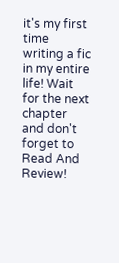it's my first time writing a fic in my entire life! Wait for the next chapter and don't forget to Read And Review!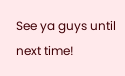See ya guys until next time!